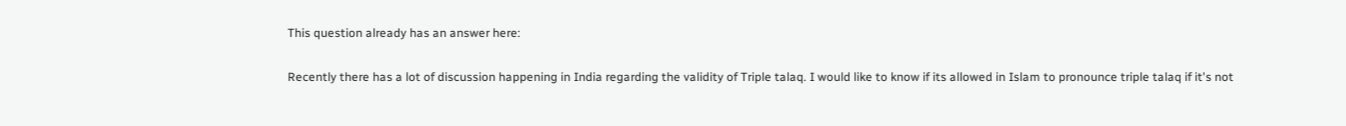This question already has an answer here:

Recently there has a lot of discussion happening in India regarding the validity of Triple talaq. I would like to know if its allowed in Islam to pronounce triple talaq if it's not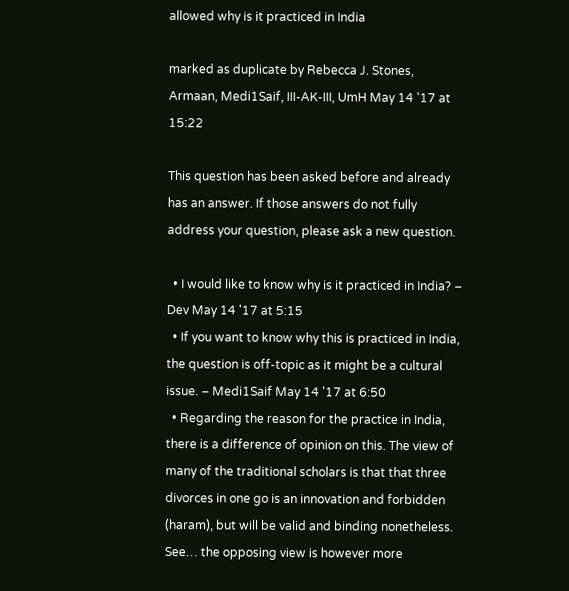allowed why is it practiced in India

marked as duplicate by Rebecca J. Stones, Armaan, Medi1Saif, III-AK-III, UmH May 14 '17 at 15:22

This question has been asked before and already has an answer. If those answers do not fully address your question, please ask a new question.

  • I would like to know why is it practiced in India? – Dev May 14 '17 at 5:15
  • If you want to know why this is practiced in India, the question is off-topic as it might be a cultural issue. – Medi1Saif May 14 '17 at 6:50
  • Regarding the reason for the practice in India, there is a difference of opinion on this. The view of many of the traditional scholars is that that three divorces in one go is an innovation and forbidden (haram), but will be valid and binding nonetheless. See… the opposing view is however more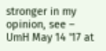stronger in my opinion, see – UmH May 14 '17 at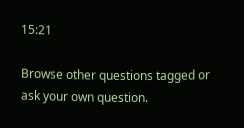15:21

Browse other questions tagged or ask your own question.